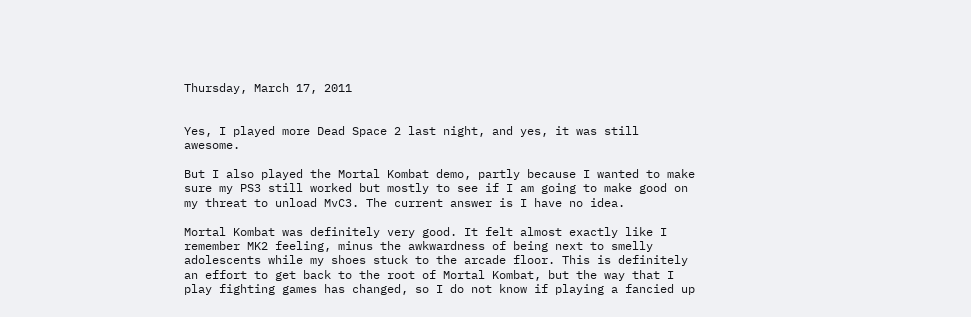Thursday, March 17, 2011


Yes, I played more Dead Space 2 last night, and yes, it was still awesome.

But I also played the Mortal Kombat demo, partly because I wanted to make sure my PS3 still worked but mostly to see if I am going to make good on my threat to unload MvC3. The current answer is I have no idea.

Mortal Kombat was definitely very good. It felt almost exactly like I remember MK2 feeling, minus the awkwardness of being next to smelly adolescents while my shoes stuck to the arcade floor. This is definitely an effort to get back to the root of Mortal Kombat, but the way that I play fighting games has changed, so I do not know if playing a fancied up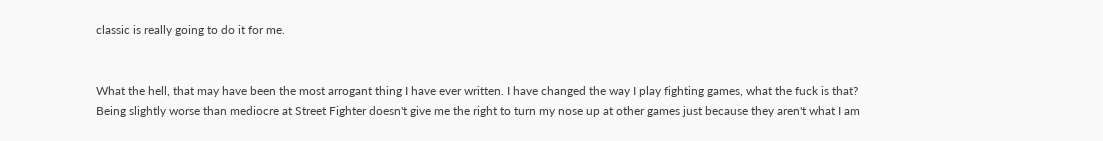classic is really going to do it for me.


What the hell, that may have been the most arrogant thing I have ever written. I have changed the way I play fighting games, what the fuck is that? Being slightly worse than mediocre at Street Fighter doesn't give me the right to turn my nose up at other games just because they aren't what I am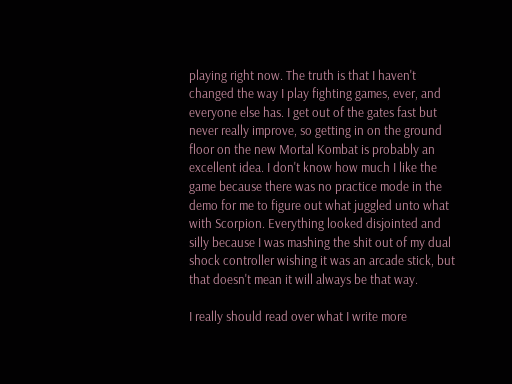playing right now. The truth is that I haven't changed the way I play fighting games, ever, and everyone else has. I get out of the gates fast but never really improve, so getting in on the ground floor on the new Mortal Kombat is probably an excellent idea. I don't know how much I like the game because there was no practice mode in the demo for me to figure out what juggled unto what with Scorpion. Everything looked disjointed and silly because I was mashing the shit out of my dual shock controller wishing it was an arcade stick, but that doesn't mean it will always be that way.

I really should read over what I write more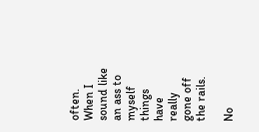often. When I sound like an ass to myself things have really gone off the rails.

No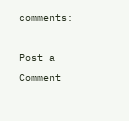comments:

Post a Comment